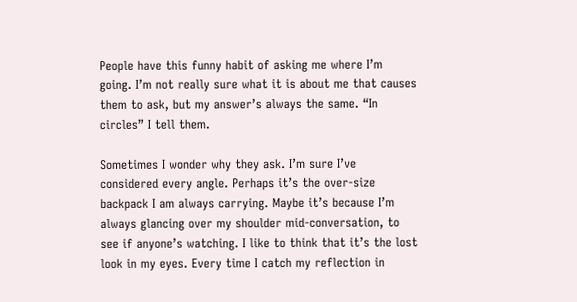People have this funny habit of asking me where I’m going. I’m not really sure what it is about me that causes them to ask, but my answer’s always the same. “In circles” I tell them.

Sometimes I wonder why they ask. I’m sure I’ve considered every angle. Perhaps it’s the over-size backpack I am always carrying. Maybe it’s because I’m always glancing over my shoulder mid-conversation, to see if anyone’s watching. I like to think that it’s the lost look in my eyes. Every time I catch my reflection in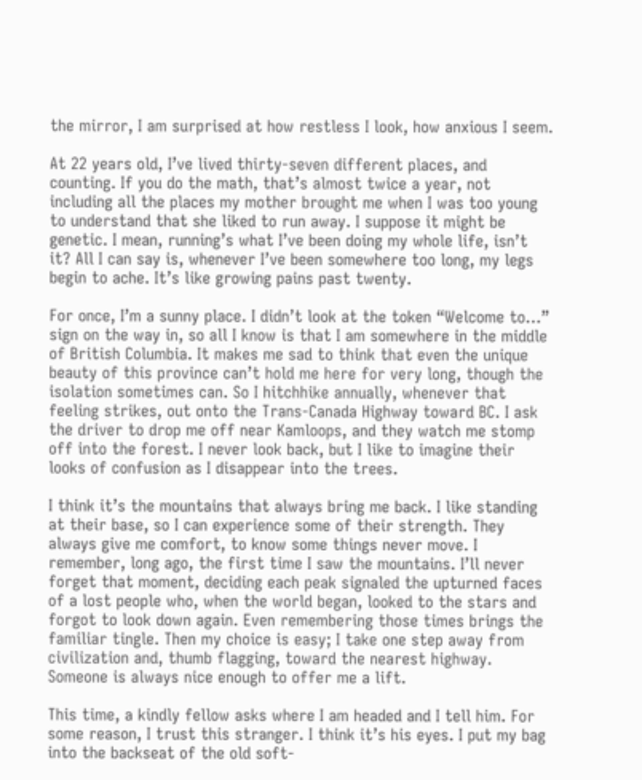the mirror, I am surprised at how restless I look, how anxious I seem.

At 22 years old, I’ve lived thirty-seven different places, and counting. If you do the math, that’s almost twice a year, not including all the places my mother brought me when I was too young to understand that she liked to run away. I suppose it might be genetic. I mean, running’s what I’ve been doing my whole life, isn’t it? All I can say is, whenever I’ve been somewhere too long, my legs begin to ache. It’s like growing pains past twenty.

For once, I’m a sunny place. I didn’t look at the token “Welcome to…” sign on the way in, so all I know is that I am somewhere in the middle of British Columbia. It makes me sad to think that even the unique beauty of this province can’t hold me here for very long, though the isolation sometimes can. So I hitchhike annually, whenever that feeling strikes, out onto the Trans-Canada Highway toward BC. I ask the driver to drop me off near Kamloops, and they watch me stomp off into the forest. I never look back, but I like to imagine their looks of confusion as I disappear into the trees.

I think it’s the mountains that always bring me back. I like standing at their base, so I can experience some of their strength. They always give me comfort, to know some things never move. I remember, long ago, the first time I saw the mountains. I’ll never forget that moment, deciding each peak signaled the upturned faces of a lost people who, when the world began, looked to the stars and forgot to look down again. Even remembering those times brings the familiar tingle. Then my choice is easy; I take one step away from civilization and, thumb flagging, toward the nearest highway. Someone is always nice enough to offer me a lift.

This time, a kindly fellow asks where I am headed and I tell him. For some reason, I trust this stranger. I think it’s his eyes. I put my bag into the backseat of the old soft-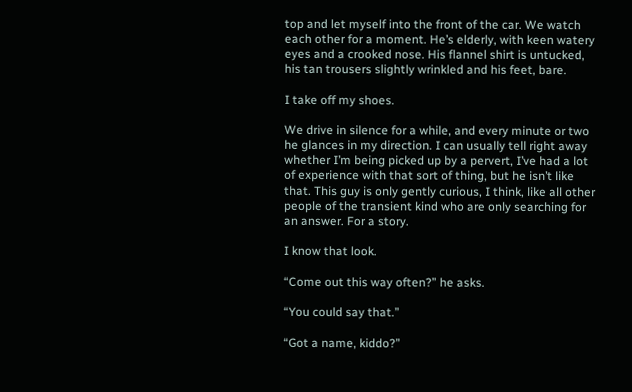top and let myself into the front of the car. We watch each other for a moment. He’s elderly, with keen watery eyes and a crooked nose. His flannel shirt is untucked, his tan trousers slightly wrinkled and his feet, bare.

I take off my shoes.

We drive in silence for a while, and every minute or two he glances in my direction. I can usually tell right away whether I’m being picked up by a pervert, I’ve had a lot of experience with that sort of thing, but he isn’t like that. This guy is only gently curious, I think, like all other people of the transient kind who are only searching for an answer. For a story.

I know that look.

“Come out this way often?” he asks.

“You could say that.”

“Got a name, kiddo?”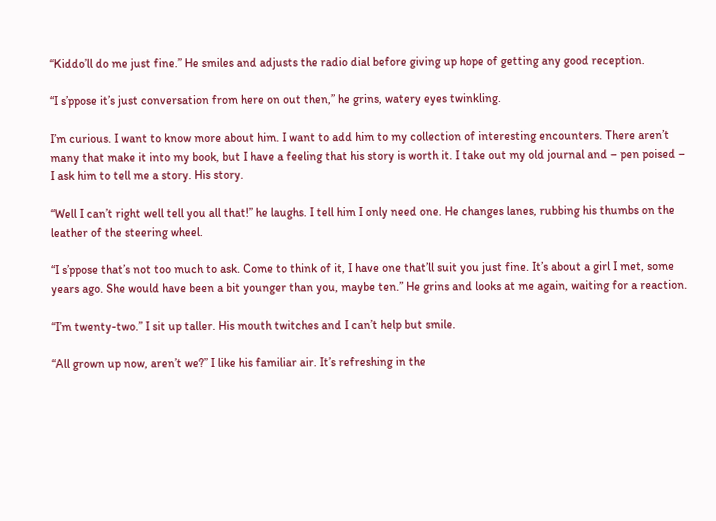“Kiddo’ll do me just fine.” He smiles and adjusts the radio dial before giving up hope of getting any good reception.

“I s’ppose it’s just conversation from here on out then,” he grins, watery eyes twinkling.

I’m curious. I want to know more about him. I want to add him to my collection of interesting encounters. There aren’t many that make it into my book, but I have a feeling that his story is worth it. I take out my old journal and – pen poised – I ask him to tell me a story. His story.

“Well I can’t right well tell you all that!” he laughs. I tell him I only need one. He changes lanes, rubbing his thumbs on the leather of the steering wheel.

“I s’ppose that’s not too much to ask. Come to think of it, I have one that’ll suit you just fine. It’s about a girl I met, some years ago. She would have been a bit younger than you, maybe ten.” He grins and looks at me again, waiting for a reaction.

“I’m twenty-two.” I sit up taller. His mouth twitches and I can’t help but smile.

“All grown up now, aren’t we?” I like his familiar air. It’s refreshing in the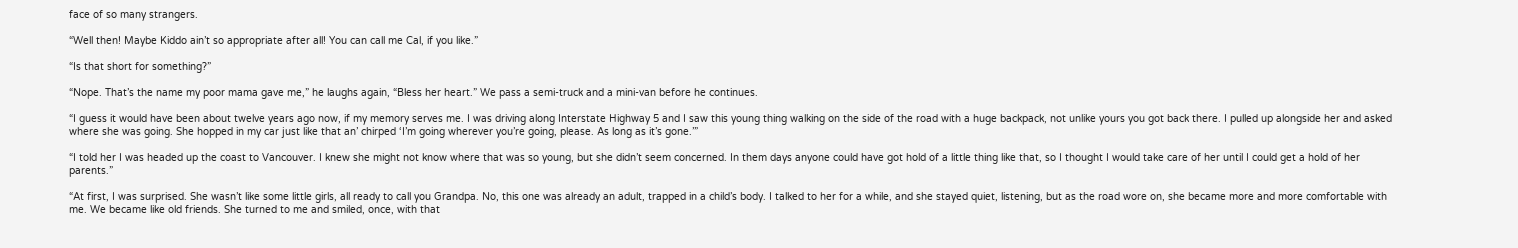face of so many strangers.

“Well then! Maybe Kiddo ain’t so appropriate after all! You can call me Cal, if you like.”

“Is that short for something?”

“Nope. That’s the name my poor mama gave me,” he laughs again, “Bless her heart.” We pass a semi-truck and a mini-van before he continues.

“I guess it would have been about twelve years ago now, if my memory serves me. I was driving along Interstate Highway 5 and I saw this young thing walking on the side of the road with a huge backpack, not unlike yours you got back there. I pulled up alongside her and asked where she was going. She hopped in my car just like that an’ chirped ‘I’m going wherever you’re going, please. As long as it’s gone.’”

“I told her I was headed up the coast to Vancouver. I knew she might not know where that was so young, but she didn’t seem concerned. In them days anyone could have got hold of a little thing like that, so I thought I would take care of her until I could get a hold of her parents.”

“At first, I was surprised. She wasn’t like some little girls, all ready to call you Grandpa. No, this one was already an adult, trapped in a child’s body. I talked to her for a while, and she stayed quiet, listening, but as the road wore on, she became more and more comfortable with me. We became like old friends. She turned to me and smiled, once, with that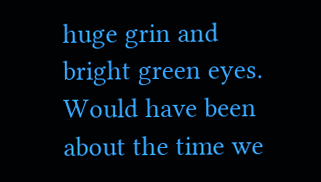huge grin and bright green eyes. Would have been about the time we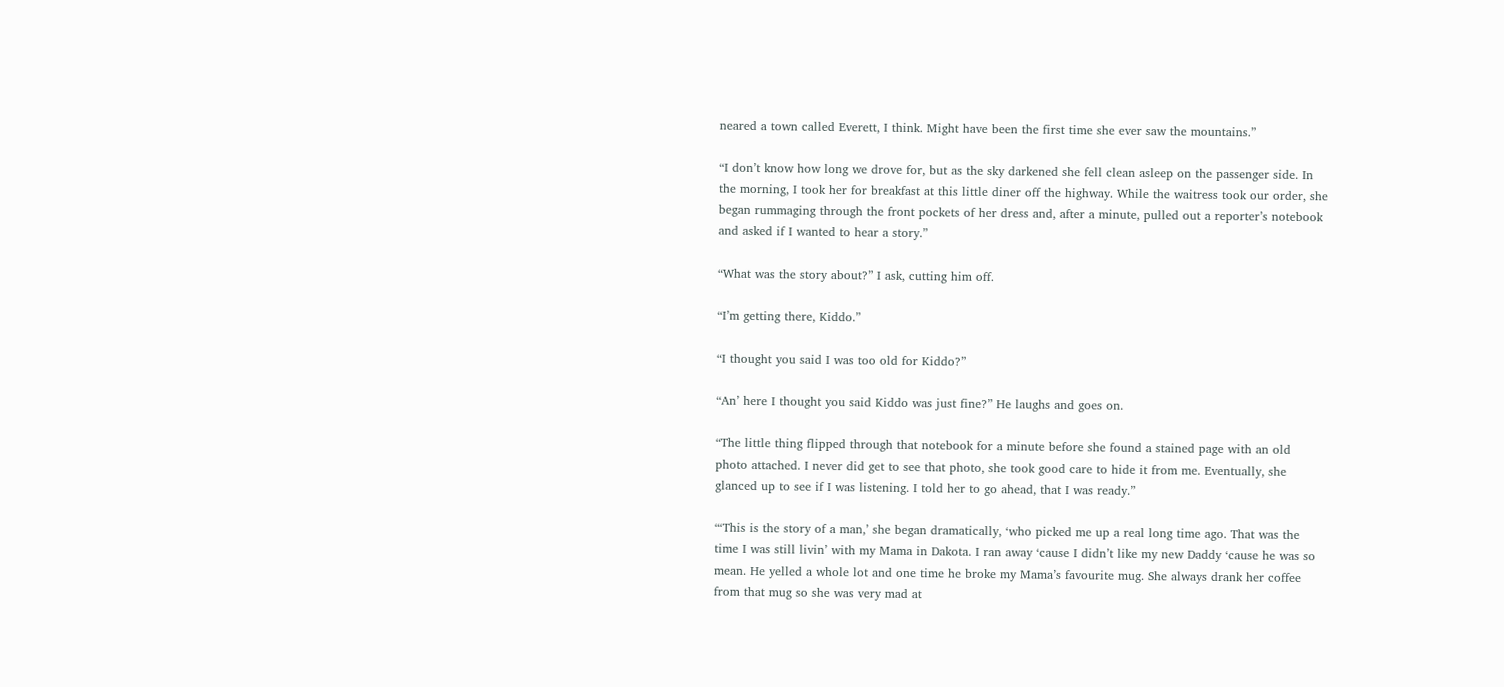neared a town called Everett, I think. Might have been the first time she ever saw the mountains.”

“I don’t know how long we drove for, but as the sky darkened she fell clean asleep on the passenger side. In the morning, I took her for breakfast at this little diner off the highway. While the waitress took our order, she began rummaging through the front pockets of her dress and, after a minute, pulled out a reporter’s notebook and asked if I wanted to hear a story.”

“What was the story about?” I ask, cutting him off.

“I’m getting there, Kiddo.”

“I thought you said I was too old for Kiddo?”

“An’ here I thought you said Kiddo was just fine?” He laughs and goes on.

“The little thing flipped through that notebook for a minute before she found a stained page with an old photo attached. I never did get to see that photo, she took good care to hide it from me. Eventually, she glanced up to see if I was listening. I told her to go ahead, that I was ready.”

“‘This is the story of a man,’ she began dramatically, ‘who picked me up a real long time ago. That was the time I was still livin’ with my Mama in Dakota. I ran away ‘cause I didn’t like my new Daddy ‘cause he was so mean. He yelled a whole lot and one time he broke my Mama’s favourite mug. She always drank her coffee from that mug so she was very mad at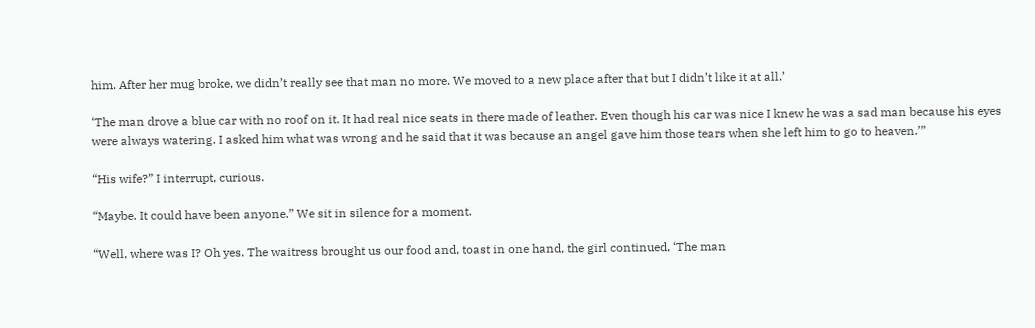him. After her mug broke, we didn’t really see that man no more. We moved to a new place after that but I didn’t like it at all.’

‘The man drove a blue car with no roof on it. It had real nice seats in there made of leather. Even though his car was nice I knew he was a sad man because his eyes were always watering. I asked him what was wrong and he said that it was because an angel gave him those tears when she left him to go to heaven.’”

“His wife?” I interrupt, curious.

“Maybe. It could have been anyone.” We sit in silence for a moment.

“Well, where was I? Oh yes. The waitress brought us our food and, toast in one hand, the girl continued, ‘The man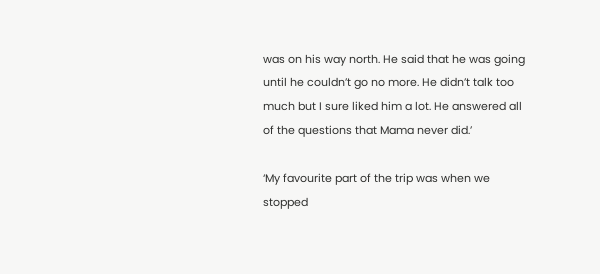was on his way north. He said that he was going until he couldn’t go no more. He didn’t talk too much but I sure liked him a lot. He answered all of the questions that Mama never did.’

‘My favourite part of the trip was when we stopped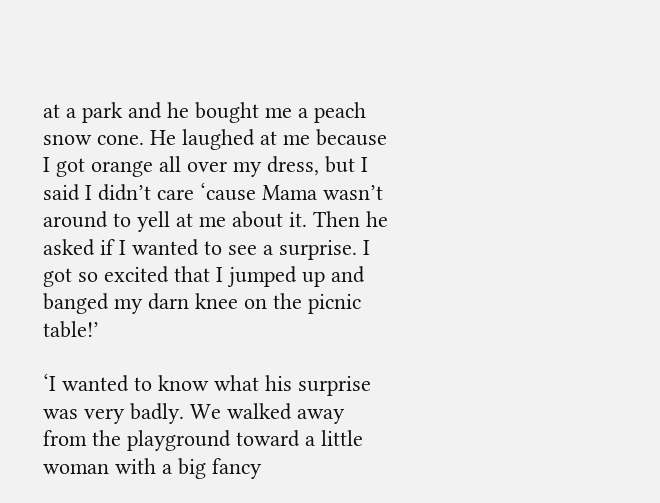at a park and he bought me a peach snow cone. He laughed at me because I got orange all over my dress, but I said I didn’t care ‘cause Mama wasn’t around to yell at me about it. Then he asked if I wanted to see a surprise. I got so excited that I jumped up and banged my darn knee on the picnic table!’

‘I wanted to know what his surprise was very badly. We walked away from the playground toward a little woman with a big fancy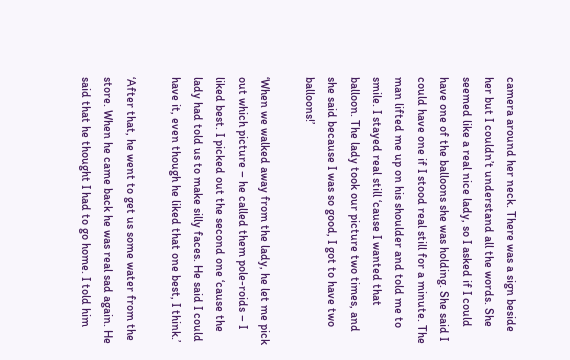camera around her neck. There was a sign beside her but I couldn’t understand all the words. She seemed like a real nice lady, so I asked if I could have one of the balloons she was holding. She said I could have one if I stood real still for a minute. The man lifted me up on his shoulder and told me to smile. I stayed real still ‘cause I wanted that balloon. The lady took our picture two times, and she said because I was so good, I got to have two balloons!’

‘When we walked away from the lady, he let me pick out which picture – he called them pole-roids – I liked best. I picked out the second one ‘cause the lady had told us to make silly faces. He said I could have it, even though he liked that one best, I think.’

‘After that, he went to get us some water from the store. When he came back he was real sad again. He said that he thought I had to go home. I told him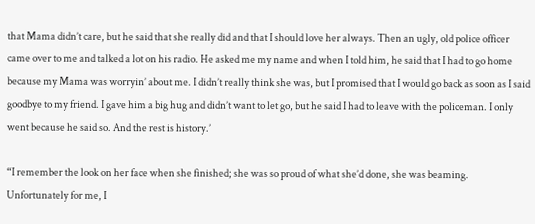that Mama didn’t care, but he said that she really did and that I should love her always. Then an ugly, old police officer came over to me and talked a lot on his radio. He asked me my name and when I told him, he said that I had to go home because my Mama was worryin’ about me. I didn’t really think she was, but I promised that I would go back as soon as I said goodbye to my friend. I gave him a big hug and didn’t want to let go, but he said I had to leave with the policeman. I only went because he said so. And the rest is history.’

“I remember the look on her face when she finished; she was so proud of what she’d done, she was beaming. Unfortunately for me, I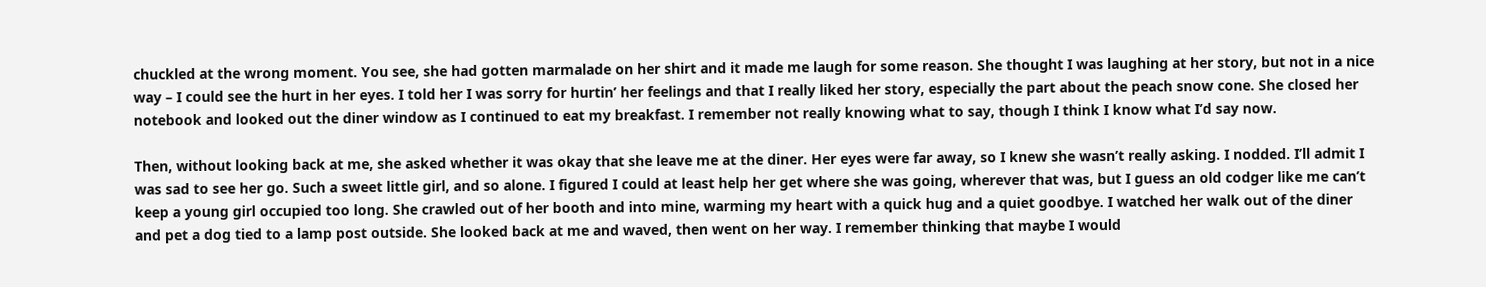chuckled at the wrong moment. You see, she had gotten marmalade on her shirt and it made me laugh for some reason. She thought I was laughing at her story, but not in a nice way – I could see the hurt in her eyes. I told her I was sorry for hurtin’ her feelings and that I really liked her story, especially the part about the peach snow cone. She closed her notebook and looked out the diner window as I continued to eat my breakfast. I remember not really knowing what to say, though I think I know what I’d say now.

Then, without looking back at me, she asked whether it was okay that she leave me at the diner. Her eyes were far away, so I knew she wasn’t really asking. I nodded. I’ll admit I was sad to see her go. Such a sweet little girl, and so alone. I figured I could at least help her get where she was going, wherever that was, but I guess an old codger like me can’t keep a young girl occupied too long. She crawled out of her booth and into mine, warming my heart with a quick hug and a quiet goodbye. I watched her walk out of the diner and pet a dog tied to a lamp post outside. She looked back at me and waved, then went on her way. I remember thinking that maybe I would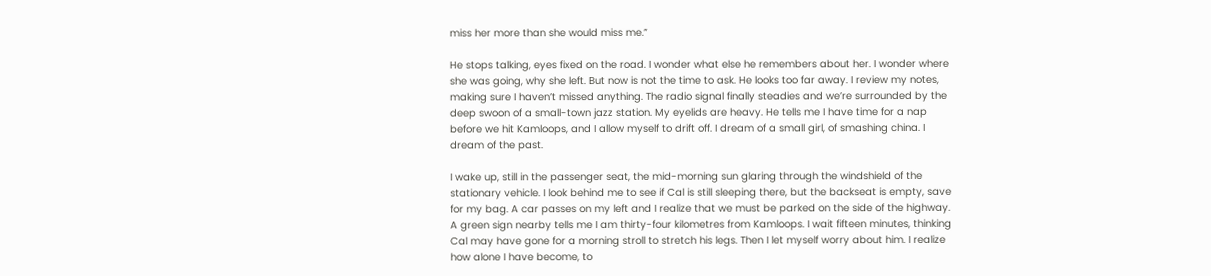miss her more than she would miss me.”

He stops talking, eyes fixed on the road. I wonder what else he remembers about her. I wonder where she was going, why she left. But now is not the time to ask. He looks too far away. I review my notes, making sure I haven’t missed anything. The radio signal finally steadies and we’re surrounded by the deep swoon of a small-town jazz station. My eyelids are heavy. He tells me I have time for a nap before we hit Kamloops, and I allow myself to drift off. I dream of a small girl, of smashing china. I dream of the past.

I wake up, still in the passenger seat, the mid-morning sun glaring through the windshield of the stationary vehicle. I look behind me to see if Cal is still sleeping there, but the backseat is empty, save for my bag. A car passes on my left and I realize that we must be parked on the side of the highway. A green sign nearby tells me I am thirty-four kilometres from Kamloops. I wait fifteen minutes, thinking Cal may have gone for a morning stroll to stretch his legs. Then I let myself worry about him. I realize how alone I have become, to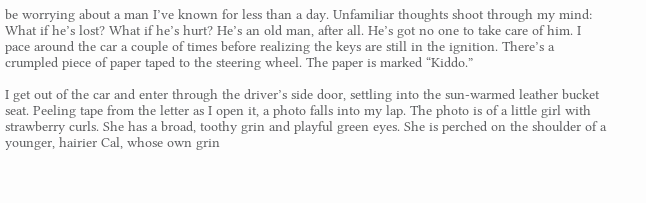be worrying about a man I’ve known for less than a day. Unfamiliar thoughts shoot through my mind: What if he’s lost? What if he’s hurt? He’s an old man, after all. He’s got no one to take care of him. I pace around the car a couple of times before realizing the keys are still in the ignition. There’s a crumpled piece of paper taped to the steering wheel. The paper is marked “Kiddo.”

I get out of the car and enter through the driver’s side door, settling into the sun-warmed leather bucket seat. Peeling tape from the letter as I open it, a photo falls into my lap. The photo is of a little girl with strawberry curls. She has a broad, toothy grin and playful green eyes. She is perched on the shoulder of a younger, hairier Cal, whose own grin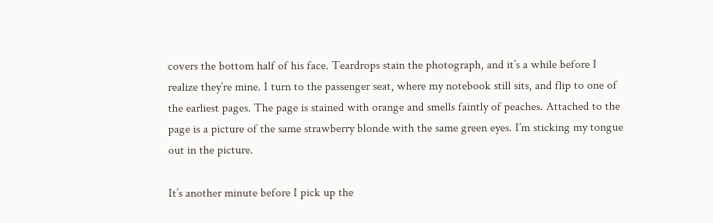covers the bottom half of his face. Teardrops stain the photograph, and it’s a while before I realize they’re mine. I turn to the passenger seat, where my notebook still sits, and flip to one of the earliest pages. The page is stained with orange and smells faintly of peaches. Attached to the page is a picture of the same strawberry blonde with the same green eyes. I’m sticking my tongue out in the picture.

It’s another minute before I pick up the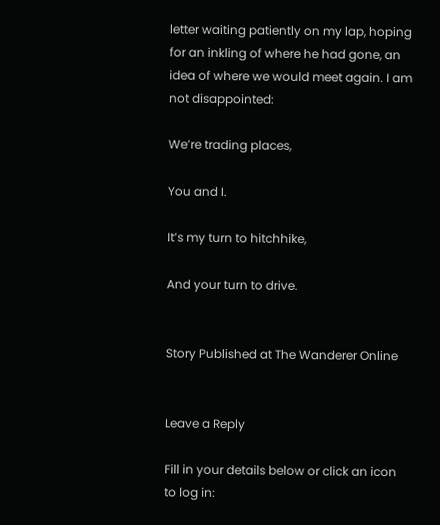letter waiting patiently on my lap, hoping for an inkling of where he had gone, an idea of where we would meet again. I am not disappointed:

We’re trading places,

You and I.

It’s my turn to hitchhike,

And your turn to drive.


Story Published at The Wanderer Online


Leave a Reply

Fill in your details below or click an icon to log in: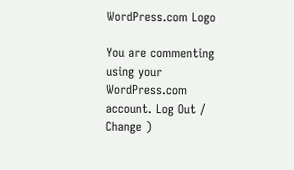WordPress.com Logo

You are commenting using your WordPress.com account. Log Out /  Change )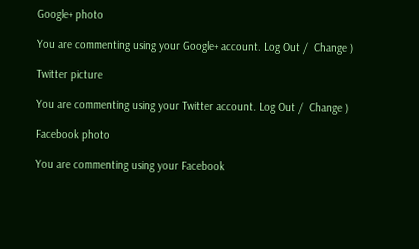Google+ photo

You are commenting using your Google+ account. Log Out /  Change )

Twitter picture

You are commenting using your Twitter account. Log Out /  Change )

Facebook photo

You are commenting using your Facebook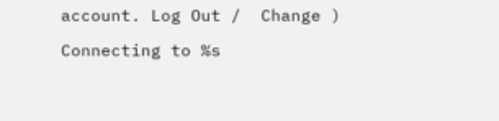account. Log Out /  Change )

Connecting to %s